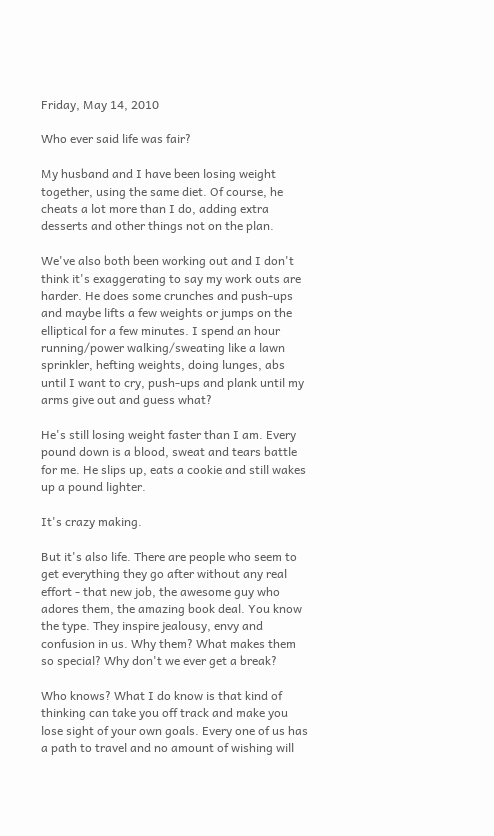Friday, May 14, 2010

Who ever said life was fair?

My husband and I have been losing weight together, using the same diet. Of course, he cheats a lot more than I do, adding extra desserts and other things not on the plan.

We've also both been working out and I don't think it's exaggerating to say my work outs are harder. He does some crunches and push-ups and maybe lifts a few weights or jumps on the elliptical for a few minutes. I spend an hour running/power walking/sweating like a lawn sprinkler, hefting weights, doing lunges, abs until I want to cry, push-ups and plank until my arms give out and guess what?

He's still losing weight faster than I am. Every pound down is a blood, sweat and tears battle for me. He slips up, eats a cookie and still wakes up a pound lighter.

It's crazy making.

But it's also life. There are people who seem to get everything they go after without any real effort - that new job, the awesome guy who adores them, the amazing book deal. You know the type. They inspire jealousy, envy and confusion in us. Why them? What makes them so special? Why don't we ever get a break?

Who knows? What I do know is that kind of thinking can take you off track and make you lose sight of your own goals. Every one of us has a path to travel and no amount of wishing will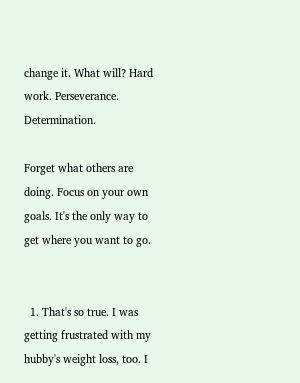change it. What will? Hard work. Perseverance. Determination.

Forget what others are doing. Focus on your own goals. It's the only way to get where you want to go.


  1. That's so true. I was getting frustrated with my hubby's weight loss, too. I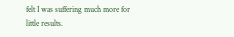felt I was suffering much more for little results.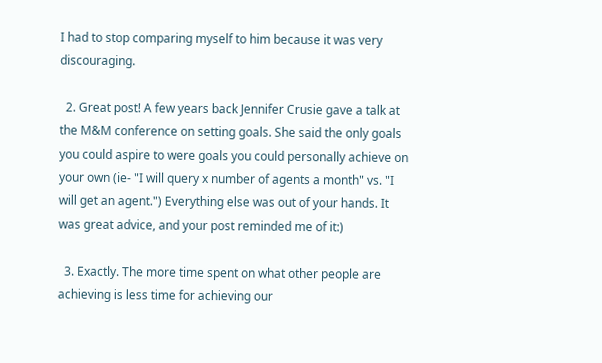I had to stop comparing myself to him because it was very discouraging.

  2. Great post! A few years back Jennifer Crusie gave a talk at the M&M conference on setting goals. She said the only goals you could aspire to were goals you could personally achieve on your own (ie- "I will query x number of agents a month" vs. "I will get an agent.") Everything else was out of your hands. It was great advice, and your post reminded me of it:)

  3. Exactly. The more time spent on what other people are achieving is less time for achieving our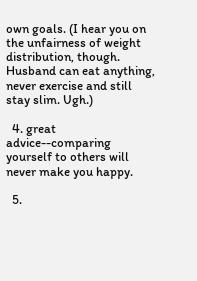own goals. (I hear you on the unfairness of weight distribution, though. Husband can eat anything, never exercise and still stay slim. Ugh.)

  4. great advice--comparing yourself to others will never make you happy.

  5.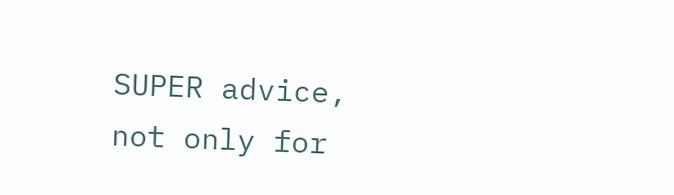SUPER advice, not only for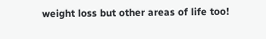weight loss but other areas of life too!